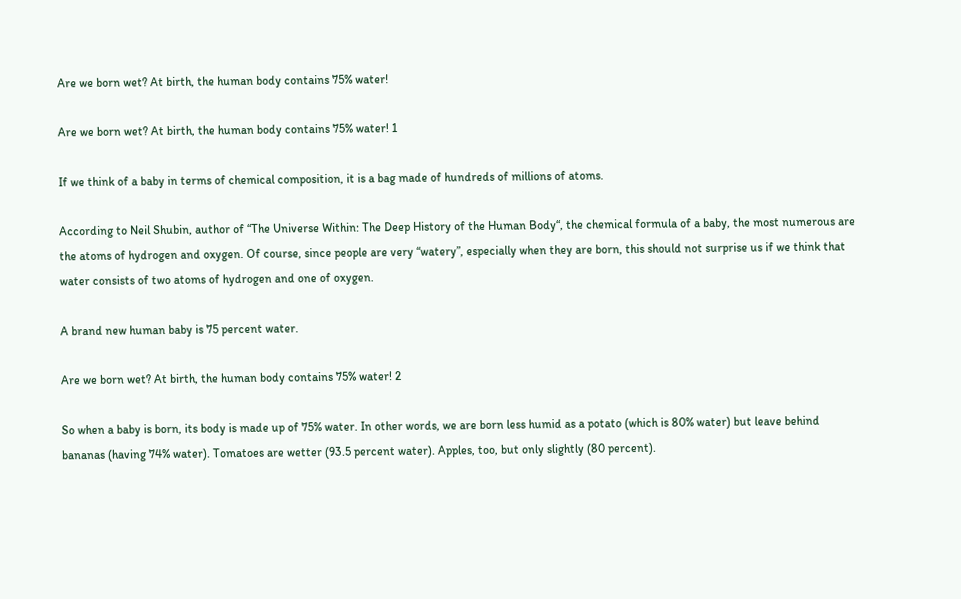Are we born wet? At birth, the human body contains 75% water!

Are we born wet? At birth, the human body contains 75% water! 1

If we think of a baby in terms of chemical composition, it is a bag made of hundreds of millions of atoms.

According to Neil Shubin, author of “The Universe Within: The Deep History of the Human Body“, the chemical formula of a baby, the most numerous are the atoms of hydrogen and oxygen. Of course, since people are very “watery”, especially when they are born, this should not surprise us if we think that water consists of two atoms of hydrogen and one of oxygen.

A brand new human baby is 75 percent water.

Are we born wet? At birth, the human body contains 75% water! 2

So when a baby is born, its body is made up of 75% water. In other words, we are born less humid as a potato (which is 80% water) but leave behind bananas (having 74% water). Tomatoes are wetter (93.5 percent water). Apples, too, but only slightly (80 percent).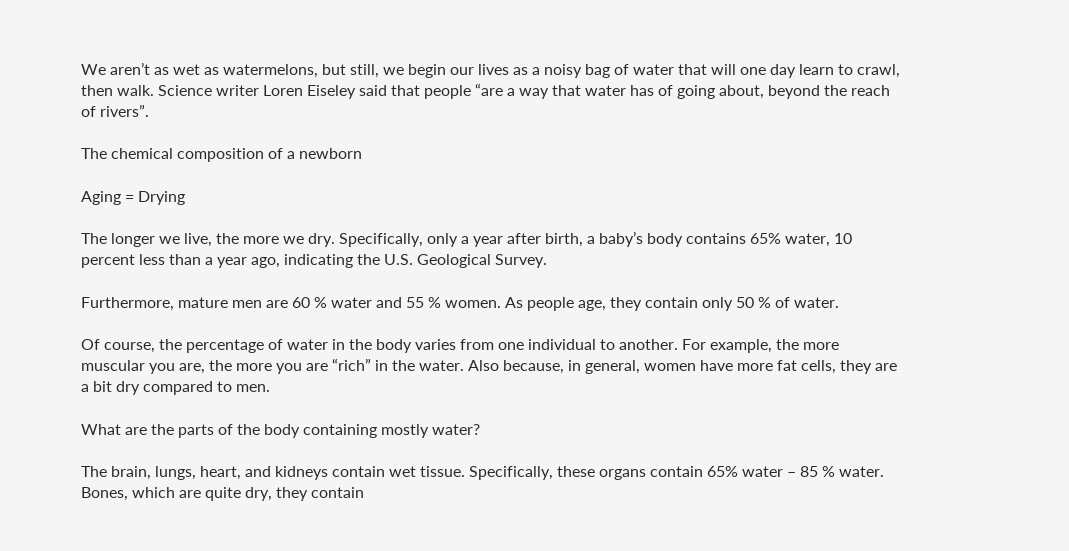We aren’t as wet as watermelons, but still, we begin our lives as a noisy bag of water that will one day learn to crawl, then walk. Science writer Loren Eiseley said that people “are a way that water has of going about, beyond the reach of rivers”.

The chemical composition of a newborn

Aging = Drying

The longer we live, the more we dry. Specifically, only a year after birth, a baby’s body contains 65% water, 10 percent less than a year ago, indicating the U.S. Geological Survey.

Furthermore, mature men are 60 % water and 55 % women. As people age, they contain only 50 % of water.

Of course, the percentage of water in the body varies from one individual to another. For example, the more muscular you are, the more you are “rich” in the water. Also because, in general, women have more fat cells, they are a bit dry compared to men.

What are the parts of the body containing mostly water?

The brain, lungs, heart, and kidneys contain wet tissue. Specifically, these organs contain 65% water – 85 % water. Bones, which are quite dry, they contain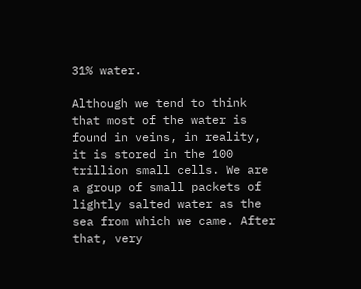31% water.

Although we tend to think that most of the water is found in veins, in reality, it is stored in the 100 trillion small cells. We are a group of small packets of lightly salted water as the sea from which we came. After that, very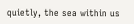quietly, the sea within us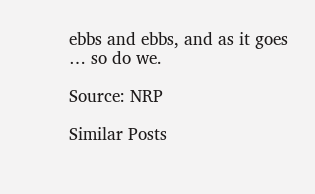ebbs and ebbs, and as it goes … so do we.

Source: NRP

Similar Posts